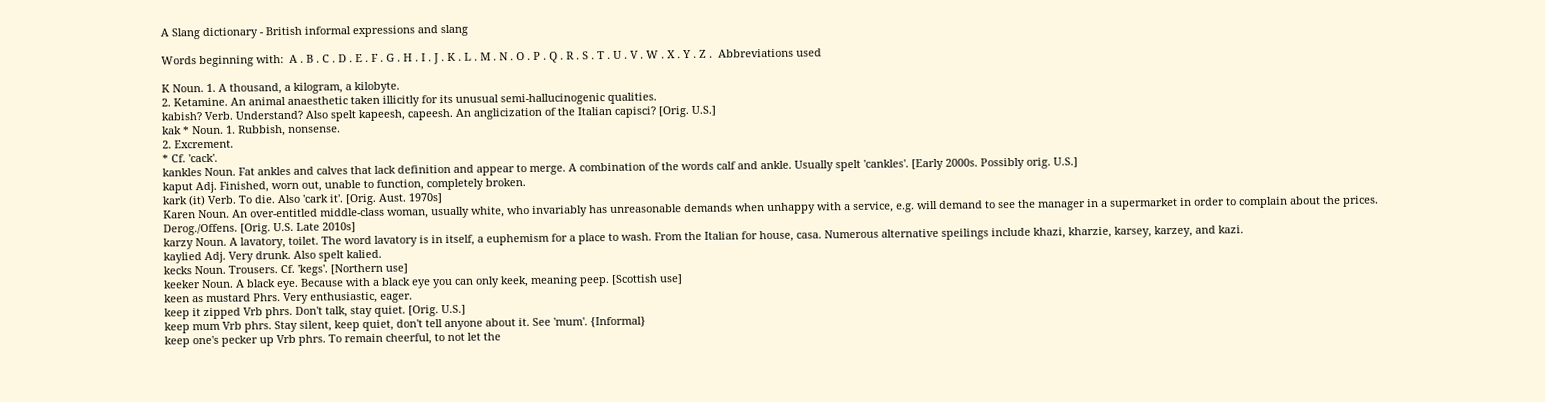A Slang dictionary - British informal expressions and slang

Words beginning with:  A . B . C . D . E . F . G . H . I . J . K . L . M . N . O . P . Q . R . S . T . U . V . W . X . Y . Z .  Abbreviations used

K Noun. 1. A thousand, a kilogram, a kilobyte.
2. Ketamine. An animal anaesthetic taken illicitly for its unusual semi-hallucinogenic qualities.
kabish? Verb. Understand? Also spelt kapeesh, capeesh. An anglicization of the Italian capisci? [Orig. U.S.]
kak * Noun. 1. Rubbish, nonsense.
2. Excrement.
* Cf. 'cack'.
kankles Noun. Fat ankles and calves that lack definition and appear to merge. A combination of the words calf and ankle. Usually spelt 'cankles'. [Early 2000s. Possibly orig. U.S.]
kaput Adj. Finished, worn out, unable to function, completely broken.
kark (it) Verb. To die. Also 'cark it'. [Orig. Aust. 1970s]
Karen Noun. An over-entitled middle-class woman, usually white, who invariably has unreasonable demands when unhappy with a service, e.g. will demand to see the manager in a supermarket in order to complain about the prices. Derog./Offens. [Orig. U.S. Late 2010s]
karzy Noun. A lavatory, toilet. The word lavatory is in itself, a euphemism for a place to wash. From the Italian for house, casa. Numerous alternative speilings include khazi, kharzie, karsey, karzey, and kazi.
kaylied Adj. Very drunk. Also spelt kalied.
kecks Noun. Trousers. Cf. 'kegs'. [Northern use]
keeker Noun. A black eye. Because with a black eye you can only keek, meaning peep. [Scottish use]
keen as mustard Phrs. Very enthusiastic, eager.
keep it zipped Vrb phrs. Don't talk, stay quiet. [Orig. U.S.]
keep mum Vrb phrs. Stay silent, keep quiet, don't tell anyone about it. See 'mum'. {Informal}
keep one's pecker up Vrb phrs. To remain cheerful, to not let the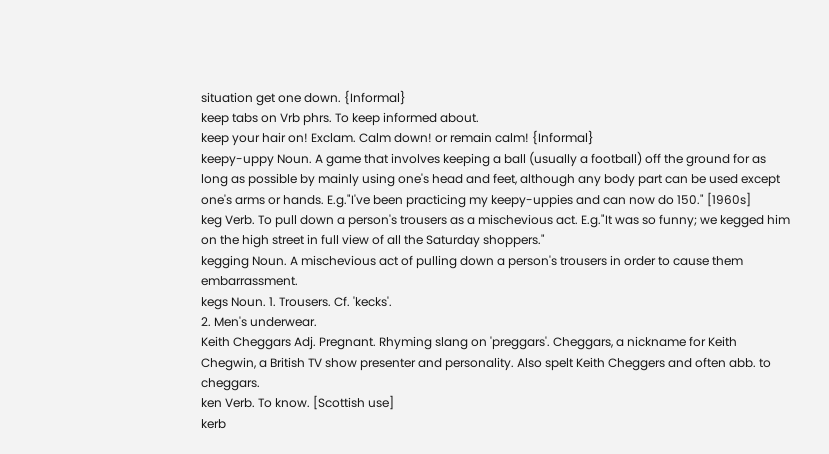situation get one down. {Informal}
keep tabs on Vrb phrs. To keep informed about.
keep your hair on! Exclam. Calm down! or remain calm! {Informal}
keepy-uppy Noun. A game that involves keeping a ball (usually a football) off the ground for as long as possible by mainly using one's head and feet, although any body part can be used except one's arms or hands. E.g."I've been practicing my keepy-uppies and can now do 150." [1960s]
keg Verb. To pull down a person's trousers as a mischevious act. E.g."It was so funny; we kegged him on the high street in full view of all the Saturday shoppers."
kegging Noun. A mischevious act of pulling down a person's trousers in order to cause them embarrassment.
kegs Noun. 1. Trousers. Cf. 'kecks'.
2. Men's underwear.
Keith Cheggars Adj. Pregnant. Rhyming slang on 'preggars'. Cheggars, a nickname for Keith Chegwin, a British TV show presenter and personality. Also spelt Keith Cheggers and often abb. to cheggars.
ken Verb. To know. [Scottish use]
kerb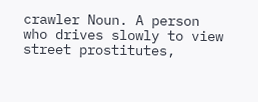crawler Noun. A person who drives slowly to view street prostitutes,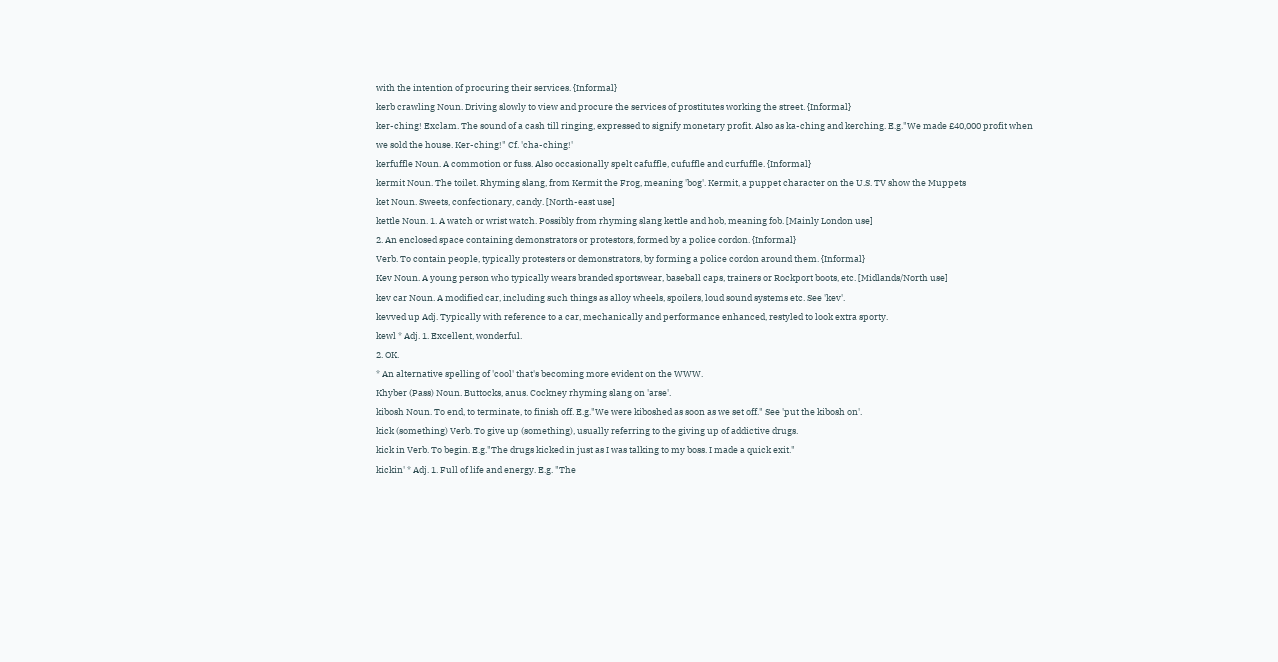with the intention of procuring their services. {Informal}
kerb crawling Noun. Driving slowly to view and procure the services of prostitutes working the street. {Informal}
ker-ching! Exclam. The sound of a cash till ringing, expressed to signify monetary profit. Also as ka-ching and kerching. E.g."We made £40,000 profit when we sold the house. Ker-ching!" Cf. 'cha-ching!'
kerfuffle Noun. A commotion or fuss. Also occasionally spelt cafuffle, cufuffle and curfuffle. {Informal}
kermit Noun. The toilet. Rhyming slang, from Kermit the Frog, meaning 'bog'. Kermit, a puppet character on the U.S. TV show the Muppets
ket Noun. Sweets, confectionary, candy. [North-east use]
kettle Noun. 1. A watch or wrist watch. Possibly from rhyming slang kettle and hob, meaning fob. [Mainly London use]
2. An enclosed space containing demonstrators or protestors, formed by a police cordon. {Informal}
Verb. To contain people, typically protesters or demonstrators, by forming a police cordon around them. {Informal}
Kev Noun. A young person who typically wears branded sportswear, baseball caps, trainers or Rockport boots, etc. [Midlands/North use]
kev car Noun. A modified car, including such things as alloy wheels, spoilers, loud sound systems etc. See 'kev'.
kevved up Adj. Typically with reference to a car, mechanically and performance enhanced, restyled to look extra sporty.
kewl * Adj. 1. Excellent, wonderful.
2. OK.
* An alternative spelling of 'cool' that's becoming more evident on the WWW.
Khyber (Pass) Noun. Buttocks, anus. Cockney rhyming slang on 'arse'.
kibosh Noun. To end, to terminate, to finish off. E.g."We were kiboshed as soon as we set off." See 'put the kibosh on'.
kick (something) Verb. To give up (something), usually referring to the giving up of addictive drugs.
kick in Verb. To begin. E.g."The drugs kicked in just as I was talking to my boss. I made a quick exit."
kickin' * Adj. 1. Full of life and energy. E.g. "The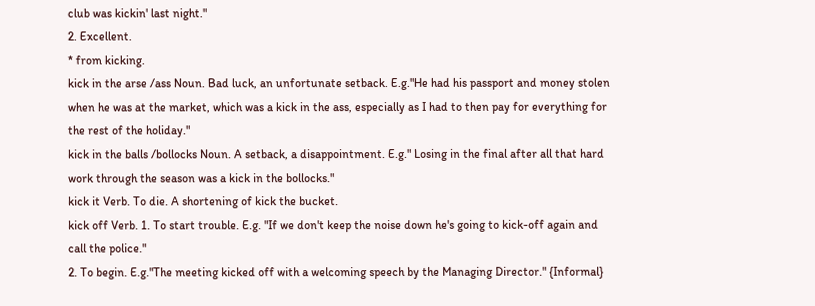club was kickin' last night."
2. Excellent.
* from kicking.
kick in the arse /ass Noun. Bad luck, an unfortunate setback. E.g."He had his passport and money stolen when he was at the market, which was a kick in the ass, especially as I had to then pay for everything for the rest of the holiday."
kick in the balls /bollocks Noun. A setback, a disappointment. E.g." Losing in the final after all that hard work through the season was a kick in the bollocks."
kick it Verb. To die. A shortening of kick the bucket.
kick off Verb. 1. To start trouble. E.g. "If we don't keep the noise down he's going to kick-off again and call the police."
2. To begin. E.g."The meeting kicked off with a welcoming speech by the Managing Director." {Informal}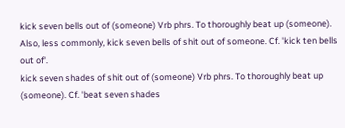kick seven bells out of (someone) Vrb phrs. To thoroughly beat up (someone). Also, less commonly, kick seven bells of shit out of someone. Cf. 'kick ten bells out of'.
kick seven shades of shit out of (someone) Vrb phrs. To thoroughly beat up (someone). Cf. 'beat seven shades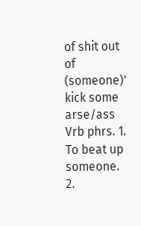of shit out of (someone)'
kick some arse/ass Vrb phrs. 1. To beat up someone.
2.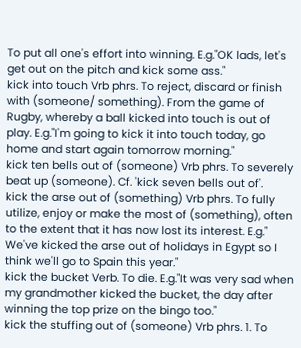To put all one's effort into winning. E.g."OK lads, let's get out on the pitch and kick some ass."
kick into touch Vrb phrs. To reject, discard or finish with (someone/ something). From the game of Rugby, whereby a ball kicked into touch is out of play. E.g."I'm going to kick it into touch today, go home and start again tomorrow morning."
kick ten bells out of (someone) Vrb phrs. To severely beat up (someone). Cf. 'kick seven bells out of'.
kick the arse out of (something) Vrb phrs. To fully utilize, enjoy or make the most of (something), often to the extent that it has now lost its interest. E.g." We've kicked the arse out of holidays in Egypt so I think we'll go to Spain this year."
kick the bucket Verb. To die. E.g."It was very sad when my grandmother kicked the bucket, the day after winning the top prize on the bingo too."
kick the stuffing out of (someone) Vrb phrs. 1. To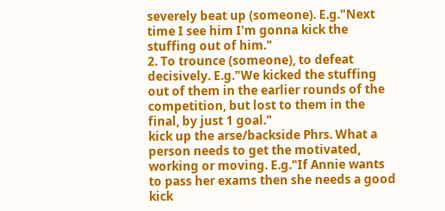severely beat up (someone). E.g."Next time I see him I'm gonna kick the stuffing out of him."
2. To trounce (someone), to defeat decisively. E.g."We kicked the stuffing out of them in the earlier rounds of the competition, but lost to them in the final, by just 1 goal."
kick up the arse/backside Phrs. What a person needs to get the motivated, working or moving. E.g."If Annie wants to pass her exams then she needs a good kick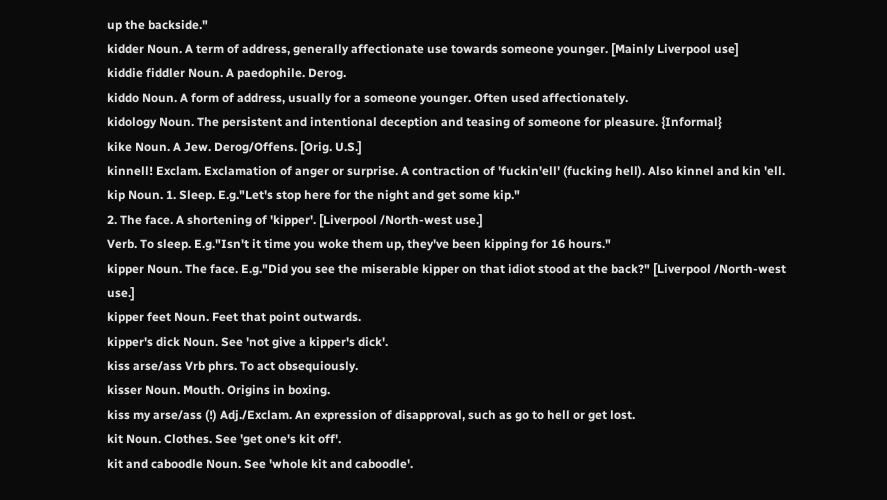up the backside."
kidder Noun. A term of address, generally affectionate use towards someone younger. [Mainly Liverpool use]
kiddie fiddler Noun. A paedophile. Derog.
kiddo Noun. A form of address, usually for a someone younger. Often used affectionately.
kidology Noun. The persistent and intentional deception and teasing of someone for pleasure. {Informal}
kike Noun. A Jew. Derog/Offens. [Orig. U.S.]
kinnell! Exclam. Exclamation of anger or surprise. A contraction of 'fuckin'ell' (fucking hell). Also kinnel and kin 'ell.
kip Noun. 1. Sleep. E.g."Let's stop here for the night and get some kip."
2. The face. A shortening of 'kipper'. [Liverpool /North-west use.]
Verb. To sleep. E.g."Isn't it time you woke them up, they've been kipping for 16 hours."
kipper Noun. The face. E.g."Did you see the miserable kipper on that idiot stood at the back?" [Liverpool /North-west use.]
kipper feet Noun. Feet that point outwards.
kipper's dick Noun. See 'not give a kipper's dick'.
kiss arse/ass Vrb phrs. To act obsequiously.
kisser Noun. Mouth. Origins in boxing.
kiss my arse/ass (!) Adj./Exclam. An expression of disapproval, such as go to hell or get lost.
kit Noun. Clothes. See 'get one's kit off'.
kit and caboodle Noun. See 'whole kit and caboodle'.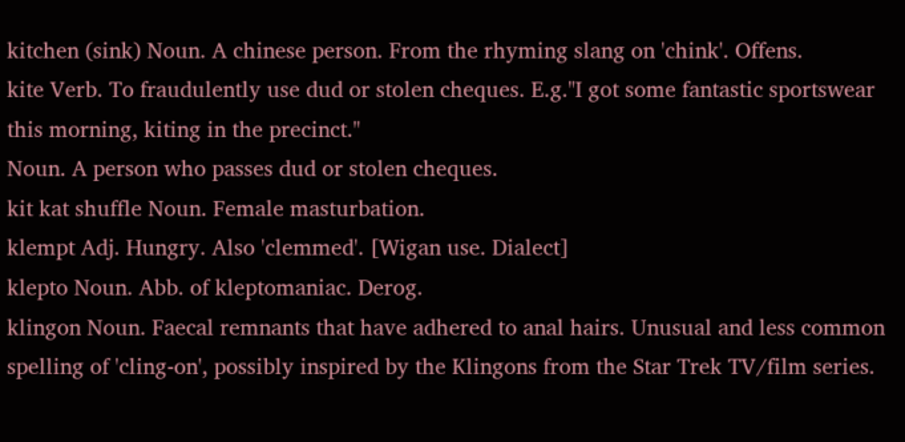kitchen (sink) Noun. A chinese person. From the rhyming slang on 'chink'. Offens.
kite Verb. To fraudulently use dud or stolen cheques. E.g."I got some fantastic sportswear this morning, kiting in the precinct."
Noun. A person who passes dud or stolen cheques.
kit kat shuffle Noun. Female masturbation.
klempt Adj. Hungry. Also 'clemmed'. [Wigan use. Dialect]
klepto Noun. Abb. of kleptomaniac. Derog.
klingon Noun. Faecal remnants that have adhered to anal hairs. Unusual and less common spelling of 'cling-on', possibly inspired by the Klingons from the Star Trek TV/film series.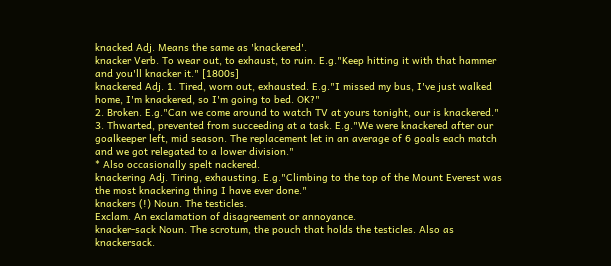knacked Adj. Means the same as 'knackered'.
knacker Verb. To wear out, to exhaust, to ruin. E.g."Keep hitting it with that hammer and you'll knacker it." [1800s]
knackered Adj. 1. Tired, worn out, exhausted. E.g."I missed my bus, I've just walked home, I'm knackered, so I'm going to bed. OK?"
2. Broken. E.g."Can we come around to watch TV at yours tonight, our is knackered."
3. Thwarted, prevented from succeeding at a task. E.g."We were knackered after our goalkeeper left, mid season. The replacement let in an average of 6 goals each match and we got relegated to a lower division."
* Also occasionally spelt nackered.
knackering Adj. Tiring, exhausting. E.g."Climbing to the top of the Mount Everest was the most knackering thing I have ever done."
knackers (!) Noun. The testicles.
Exclam. An exclamation of disagreement or annoyance.
knacker-sack Noun. The scrotum, the pouch that holds the testicles. Also as knackersack.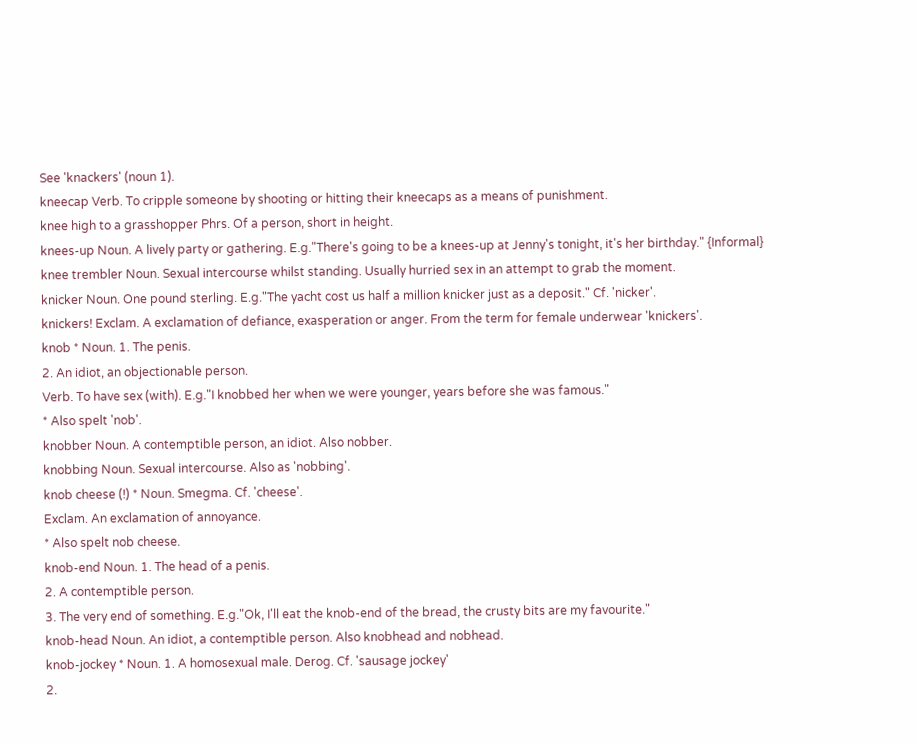See 'knackers' (noun 1).
kneecap Verb. To cripple someone by shooting or hitting their kneecaps as a means of punishment.
knee high to a grasshopper Phrs. Of a person, short in height.
knees-up Noun. A lively party or gathering. E.g."There's going to be a knees-up at Jenny's tonight, it's her birthday." {Informal}
knee trembler Noun. Sexual intercourse whilst standing. Usually hurried sex in an attempt to grab the moment.
knicker Noun. One pound sterling. E.g."The yacht cost us half a million knicker just as a deposit." Cf. 'nicker'.
knickers! Exclam. A exclamation of defiance, exasperation or anger. From the term for female underwear 'knickers'.
knob * Noun. 1. The penis.
2. An idiot, an objectionable person.
Verb. To have sex (with). E.g."I knobbed her when we were younger, years before she was famous."
* Also spelt 'nob'.
knobber Noun. A contemptible person, an idiot. Also nobber.
knobbing Noun. Sexual intercourse. Also as 'nobbing'.
knob cheese (!) * Noun. Smegma. Cf. 'cheese'.
Exclam. An exclamation of annoyance.
* Also spelt nob cheese.
knob-end Noun. 1. The head of a penis.
2. A contemptible person.
3. The very end of something. E.g."Ok, I'll eat the knob-end of the bread, the crusty bits are my favourite."
knob-head Noun. An idiot, a contemptible person. Also knobhead and nobhead.
knob-jockey * Noun. 1. A homosexual male. Derog. Cf. 'sausage jockey'
2.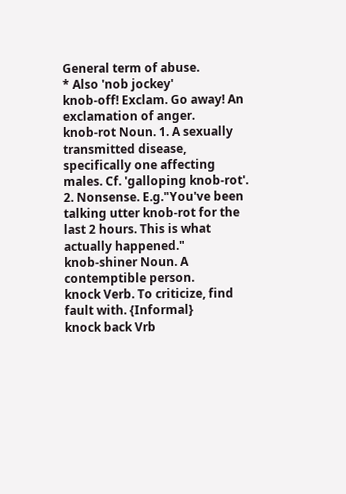General term of abuse.
* Also 'nob jockey'
knob-off! Exclam. Go away! An exclamation of anger.
knob-rot Noun. 1. A sexually transmitted disease, specifically one affecting males. Cf. 'galloping knob-rot'.
2. Nonsense. E.g."You've been talking utter knob-rot for the last 2 hours. This is what actually happened."
knob-shiner Noun. A contemptible person.
knock Verb. To criticize, find fault with. {Informal}
knock back Vrb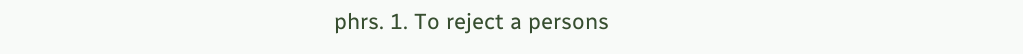phrs. 1. To reject a persons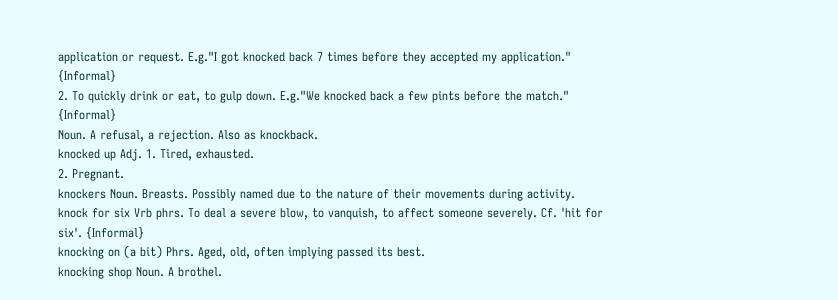application or request. E.g."I got knocked back 7 times before they accepted my application." {Informal}
2. To quickly drink or eat, to gulp down. E.g."We knocked back a few pints before the match." {Informal}
Noun. A refusal, a rejection. Also as knockback.
knocked up Adj. 1. Tired, exhausted.
2. Pregnant.
knockers Noun. Breasts. Possibly named due to the nature of their movements during activity.
knock for six Vrb phrs. To deal a severe blow, to vanquish, to affect someone severely. Cf. 'hit for six'. {Informal}
knocking on (a bit) Phrs. Aged, old, often implying passed its best.
knocking shop Noun. A brothel.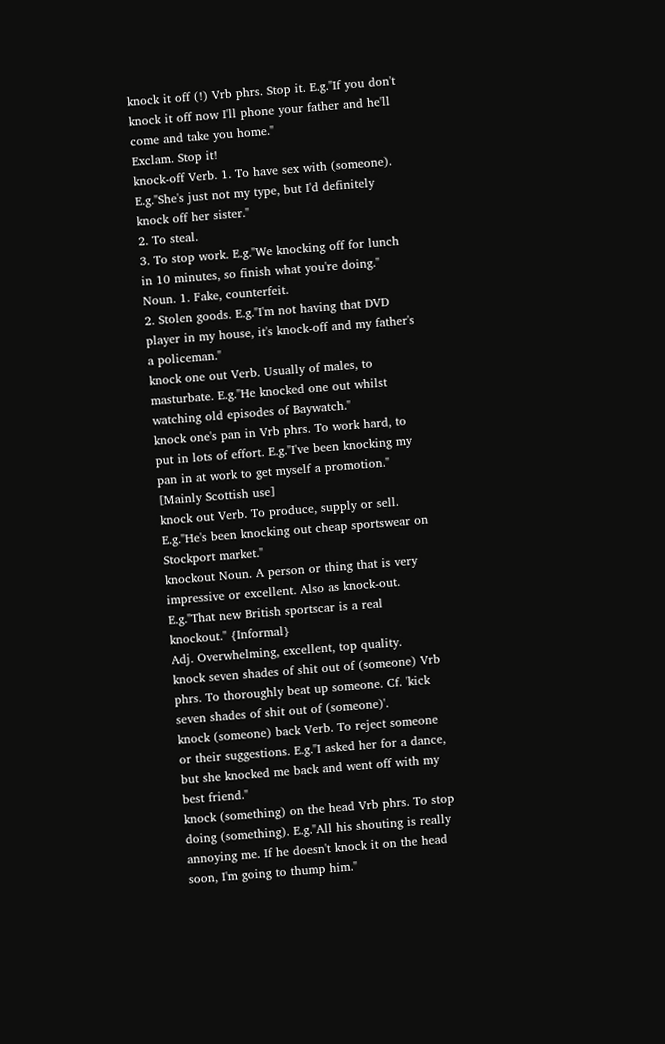knock it off (!) Vrb phrs. Stop it. E.g."If you don't knock it off now I'll phone your father and he'll come and take you home."
Exclam. Stop it!
knock-off Verb. 1. To have sex with (someone). E.g."She's just not my type, but I'd definitely knock off her sister."
2. To steal.
3. To stop work. E.g."We knocking off for lunch in 10 minutes, so finish what you're doing."
Noun. 1. Fake, counterfeit.
2. Stolen goods. E.g."I'm not having that DVD player in my house, it's knock-off and my father's a policeman."
knock one out Verb. Usually of males, to masturbate. E.g."He knocked one out whilst watching old episodes of Baywatch."
knock one's pan in Vrb phrs. To work hard, to put in lots of effort. E.g."I've been knocking my pan in at work to get myself a promotion." [Mainly Scottish use]
knock out Verb. To produce, supply or sell. E.g."He's been knocking out cheap sportswear on Stockport market."
knockout Noun. A person or thing that is very impressive or excellent. Also as knock-out. E.g."That new British sportscar is a real knockout." {Informal}
Adj. Overwhelming, excellent, top quality.
knock seven shades of shit out of (someone) Vrb phrs. To thoroughly beat up someone. Cf. 'kick seven shades of shit out of (someone)'.
knock (someone) back Verb. To reject someone or their suggestions. E.g."I asked her for a dance, but she knocked me back and went off with my best friend."
knock (something) on the head Vrb phrs. To stop doing (something). E.g."All his shouting is really annoying me. If he doesn't knock it on the head soon, I'm going to thump him."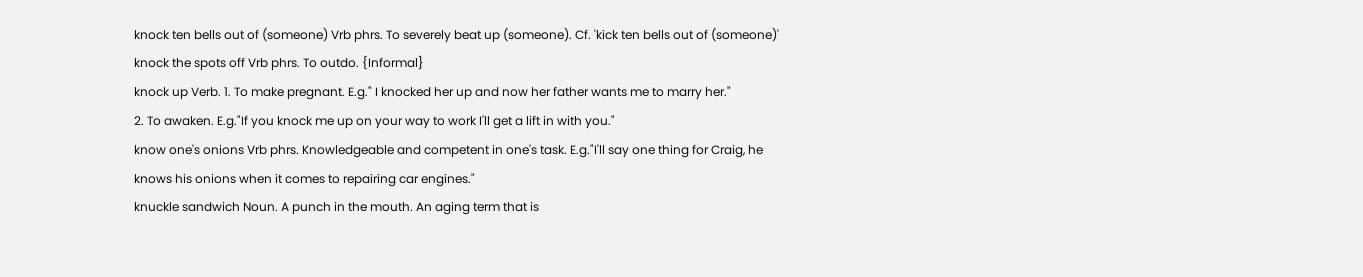knock ten bells out of (someone) Vrb phrs. To severely beat up (someone). Cf. 'kick ten bells out of (someone)'
knock the spots off Vrb phrs. To outdo. {Informal}
knock up Verb. 1. To make pregnant. E.g." I knocked her up and now her father wants me to marry her."
2. To awaken. E.g."If you knock me up on your way to work I'll get a lift in with you."
know one's onions Vrb phrs. Knowledgeable and competent in one's task. E.g."I'll say one thing for Craig, he knows his onions when it comes to repairing car engines."
knuckle sandwich Noun. A punch in the mouth. An aging term that is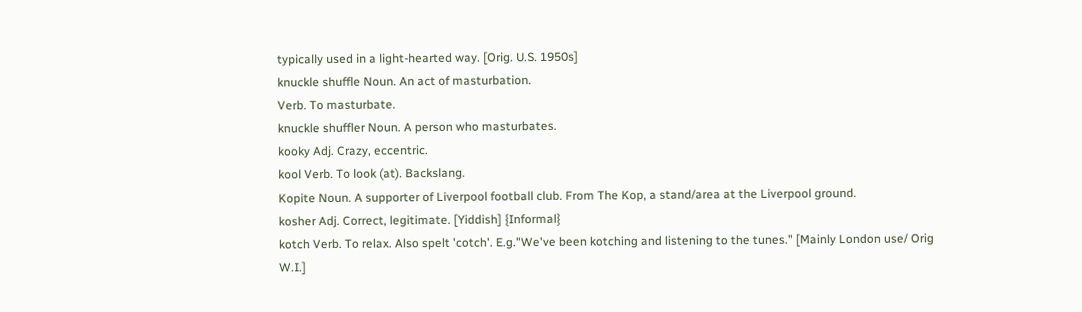typically used in a light-hearted way. [Orig. U.S. 1950s]
knuckle shuffle Noun. An act of masturbation.
Verb. To masturbate.
knuckle shuffler Noun. A person who masturbates.
kooky Adj. Crazy, eccentric.
kool Verb. To look (at). Backslang.
Kopite Noun. A supporter of Liverpool football club. From The Kop, a stand/area at the Liverpool ground.
kosher Adj. Correct, legitimate. [Yiddish] {Informal}
kotch Verb. To relax. Also spelt 'cotch'. E.g."We've been kotching and listening to the tunes." [Mainly London use/ Orig W.I.]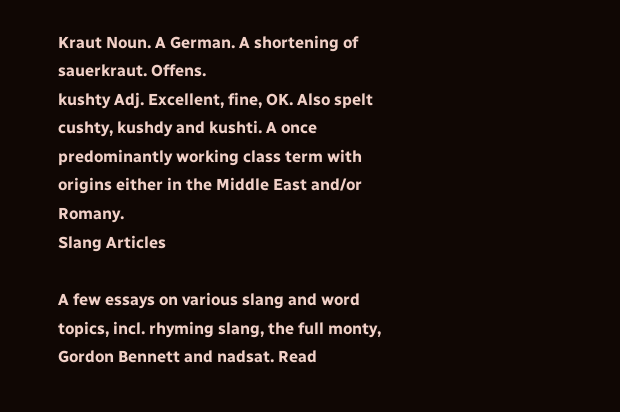Kraut Noun. A German. A shortening of sauerkraut. Offens.
kushty Adj. Excellent, fine, OK. Also spelt cushty, kushdy and kushti. A once predominantly working class term with origins either in the Middle East and/or Romany.
Slang Articles

A few essays on various slang and word topics, incl. rhyming slang, the full monty, Gordon Bennett and nadsat. Read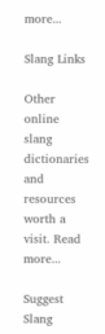more...

Slang Links

Other online slang dictionaries and resources worth a visit. Read more...

Suggest Slang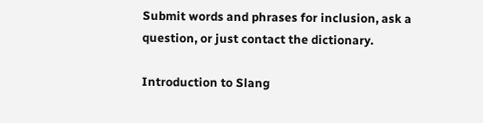Submit words and phrases for inclusion, ask a question, or just contact the dictionary.

Introduction to Slang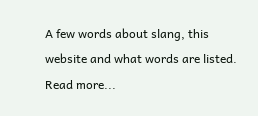A few words about slang, this website and what words are listed. Read more...